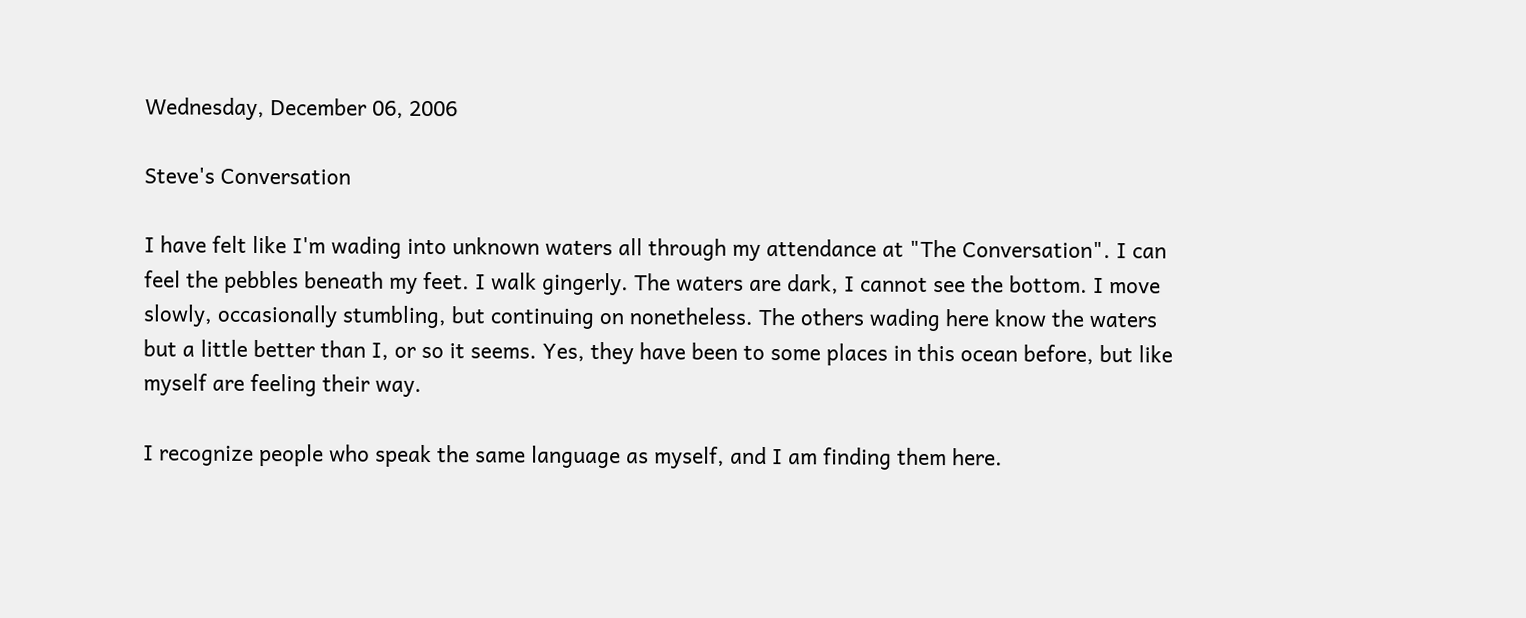Wednesday, December 06, 2006

Steve's Conversation

I have felt like I'm wading into unknown waters all through my attendance at "The Conversation". I can feel the pebbles beneath my feet. I walk gingerly. The waters are dark, I cannot see the bottom. I move slowly, occasionally stumbling, but continuing on nonetheless. The others wading here know the waters but a little better than I, or so it seems. Yes, they have been to some places in this ocean before, but like myself are feeling their way.

I recognize people who speak the same language as myself, and I am finding them here.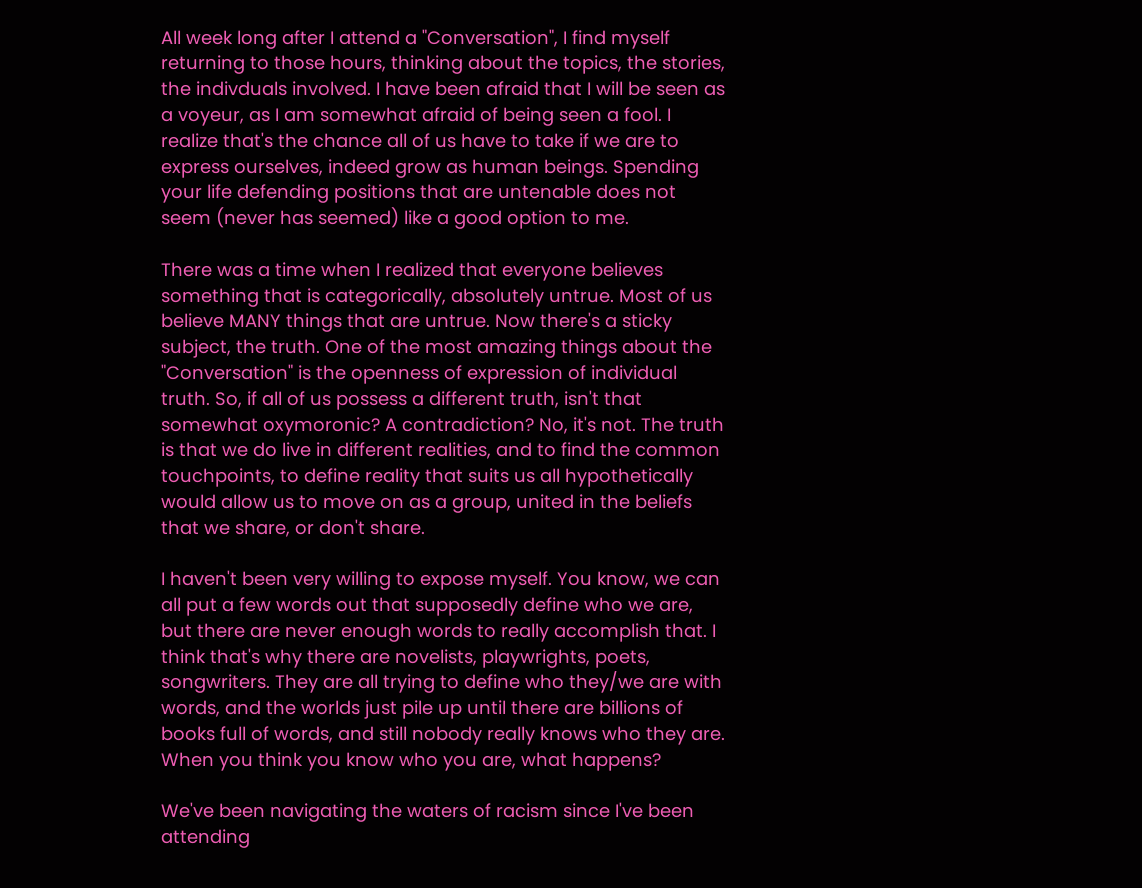All week long after I attend a "Conversation", I find myself returning to those hours, thinking about the topics, the stories, the indivduals involved. I have been afraid that I will be seen as a voyeur, as I am somewhat afraid of being seen a fool. I realize that's the chance all of us have to take if we are to express ourselves, indeed grow as human beings. Spending your life defending positions that are untenable does not seem (never has seemed) like a good option to me.

There was a time when I realized that everyone believes something that is categorically, absolutely untrue. Most of us believe MANY things that are untrue. Now there's a sticky subject, the truth. One of the most amazing things about the "Conversation" is the openness of expression of individual truth. So, if all of us possess a different truth, isn't that somewhat oxymoronic? A contradiction? No, it's not. The truth is that we do live in different realities, and to find the common touchpoints, to define reality that suits us all hypothetically would allow us to move on as a group, united in the beliefs that we share, or don't share.

I haven't been very willing to expose myself. You know, we can all put a few words out that supposedly define who we are, but there are never enough words to really accomplish that. I think that's why there are novelists, playwrights, poets, songwriters. They are all trying to define who they/we are with words, and the worlds just pile up until there are billions of books full of words, and still nobody really knows who they are. When you think you know who you are, what happens?

We've been navigating the waters of racism since I've been attending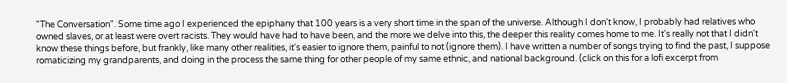"The Conversation". Some time ago I experienced the epiphany that 100 years is a very short time in the span of the universe. Although I don't know, I probably had relatives who owned slaves, or at least were overt racists. They would have had to have been, and the more we delve into this, the deeper this reality comes home to me. It's really not that I didn't know these things before, but frankly, like many other realities, it's easier to ignore them, painful to not (ignore them). I have written a number of songs trying to find the past, I suppose romaticizing my grandparents, and doing in the process the same thing for other people of my same ethnic, and national background. (click on this for a lofi excerpt from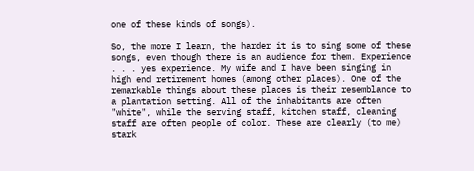one of these kinds of songs).

So, the more I learn, the harder it is to sing some of these songs, even though there is an audience for them. Experience . . . yes experience. My wife and I have been singing in high end retirement homes (among other places). One of the remarkable things about these places is their resemblance to a plantation setting. All of the inhabitants are often "white", while the serving staff, kitchen staff, cleaning staff are often people of color. These are clearly (to me) stark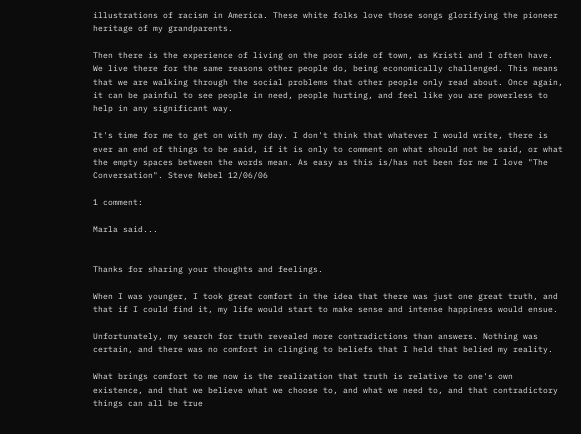illustrations of racism in America. These white folks love those songs glorifying the pioneer heritage of my grandparents.

Then there is the experience of living on the poor side of town, as Kristi and I often have. We live there for the same reasons other people do, being economically challenged. This means that we are walking through the social problems that other people only read about. Once again, it can be painful to see people in need, people hurting, and feel like you are powerless to help in any significant way.

It's time for me to get on with my day. I don't think that whatever I would write, there is ever an end of things to be said, if it is only to comment on what should not be said, or what the empty spaces between the words mean. As easy as this is/has not been for me I love "The Conversation". Steve Nebel 12/06/06

1 comment:

Marla said...


Thanks for sharing your thoughts and feelings.

When I was younger, I took great comfort in the idea that there was just one great truth, and that if I could find it, my life would start to make sense and intense happiness would ensue.

Unfortunately, my search for truth revealed more contradictions than answers. Nothing was certain, and there was no comfort in clinging to beliefs that I held that belied my reality.

What brings comfort to me now is the realization that truth is relative to one's own existence, and that we believe what we choose to, and what we need to, and that contradictory things can all be true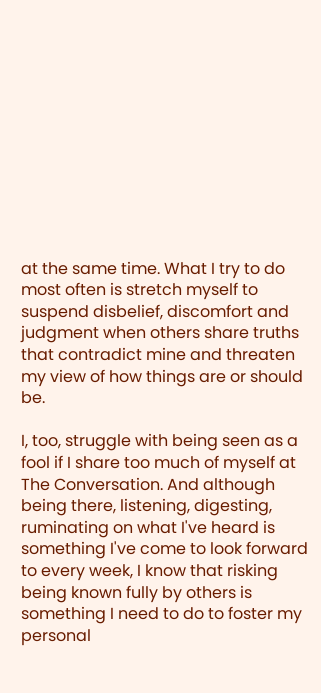at the same time. What I try to do most often is stretch myself to suspend disbelief, discomfort and judgment when others share truths that contradict mine and threaten my view of how things are or should be.

I, too, struggle with being seen as a fool if I share too much of myself at The Conversation. And although being there, listening, digesting, ruminating on what I've heard is something I've come to look forward to every week, I know that risking being known fully by others is something I need to do to foster my personal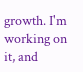growth. I'm working on it, and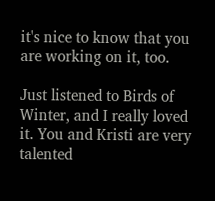it's nice to know that you are working on it, too.

Just listened to Birds of Winter, and I really loved it. You and Kristi are very talented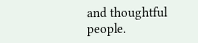and thoughtful people.